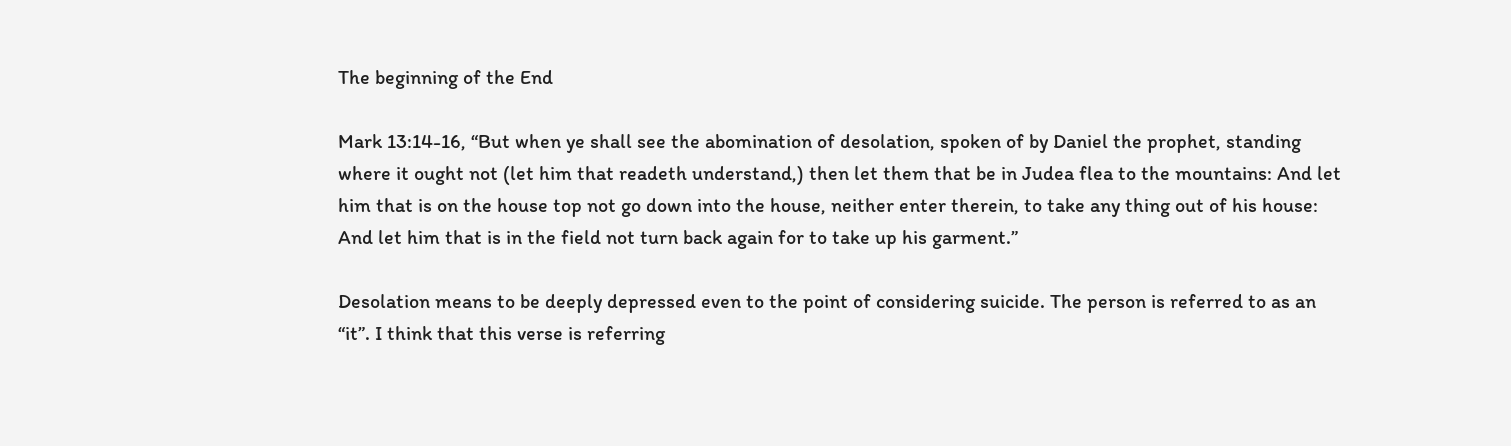The beginning of the End

Mark 13:14-16, “But when ye shall see the abomination of desolation, spoken of by Daniel the prophet, standing where it ought not (let him that readeth understand,) then let them that be in Judea flea to the mountains: And let him that is on the house top not go down into the house, neither enter therein, to take any thing out of his house: And let him that is in the field not turn back again for to take up his garment.”

Desolation means to be deeply depressed even to the point of considering suicide. The person is referred to as an “it”. I think that this verse is referring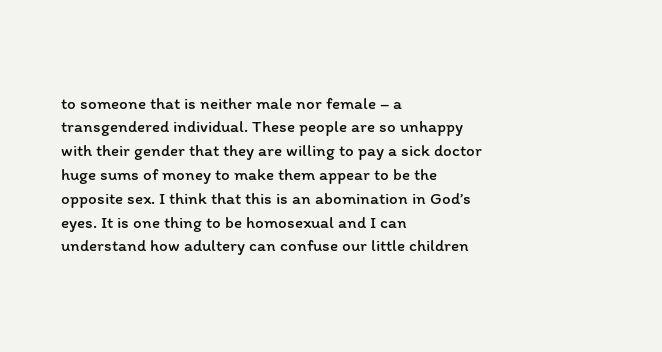to someone that is neither male nor female – a transgendered individual. These people are so unhappy with their gender that they are willing to pay a sick doctor huge sums of money to make them appear to be the opposite sex. I think that this is an abomination in God’s eyes. It is one thing to be homosexual and I can understand how adultery can confuse our little children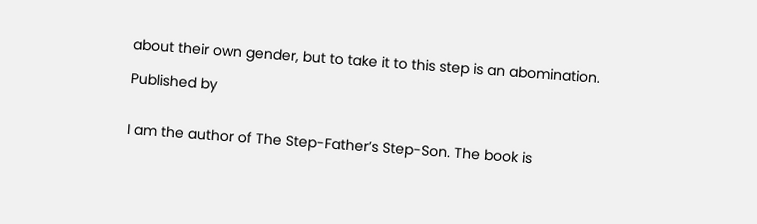about their own gender, but to take it to this step is an abomination.

Published by


I am the author of The Step-Father’s Step-Son. The book is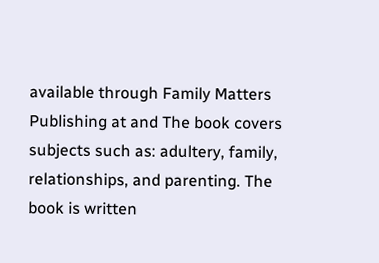available through Family Matters Publishing at and The book covers subjects such as: adultery, family, relationships, and parenting. The book is written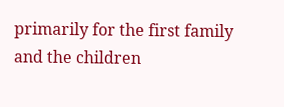primarily for the first family and the children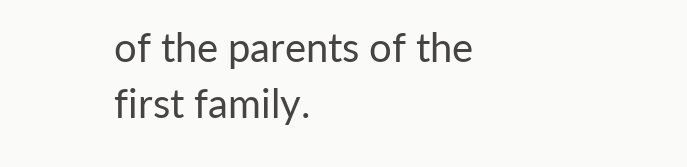of the parents of the first family.